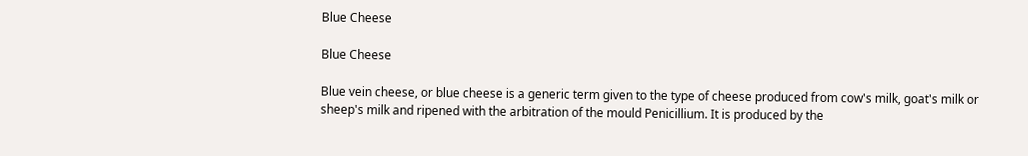Blue Cheese

Blue Cheese

Blue vein cheese, or blue cheese is a generic term given to the type of cheese produced from cow's milk, goat's milk or sheep's milk and ripened with the arbitration of the mould Penicillium. It is produced by the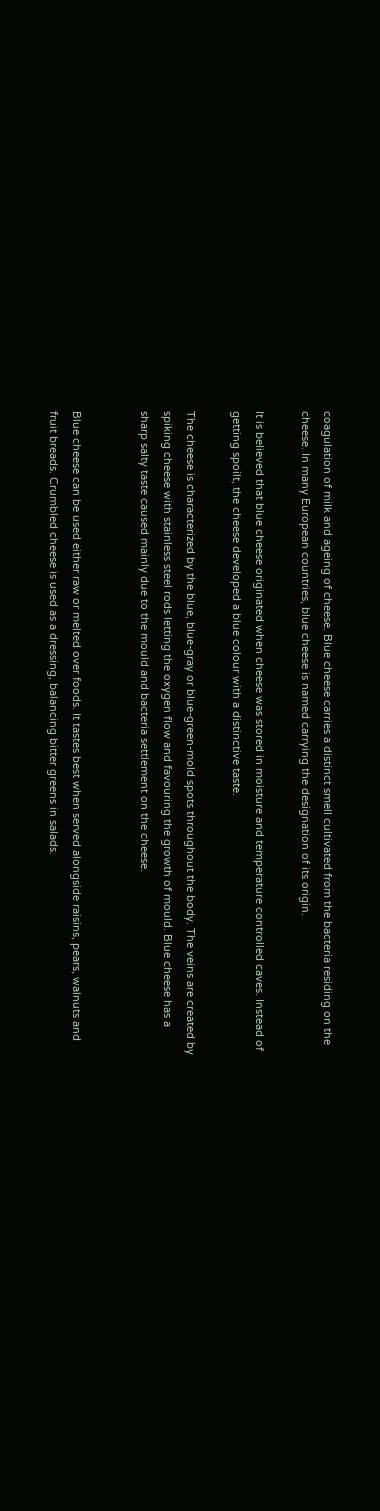coagulation of milk and ageing of cheese. Blue cheese carries a distinct smell cultivated from the bacteria residing on the cheese. In many European countries, blue cheese is named carrying the designation of its origin.

It is believed that blue cheese originated when cheese was stored in moisture and temperature controlled caves. Instead of getting spoilt, the cheese developed a blue colour with a distinctive taste.

The cheese is characterized by the blue, blue-gray or blue-green-mold spots throughout the body. The veins are created by spiking cheese with stainless steel rods letting the oxygen flow and favouring the growth of mould. Blue cheese has a sharp salty taste caused mainly due to the mould and bacteria settlement on the cheese.


Blue cheese can be used either raw or melted over foods. It tastes best when served alongside raisins, pears, walnuts and fruit breads. Crumbled cheese is used as a dressing, balancing bitter greens in salads.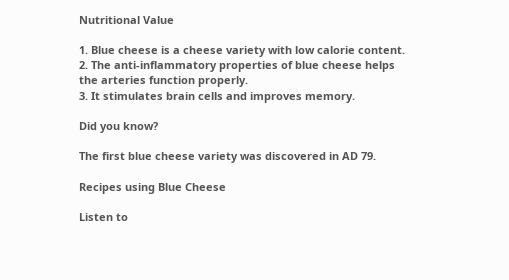Nutritional Value

1. Blue cheese is a cheese variety with low calorie content.
2. The anti-inflammatory properties of blue cheese helps the arteries function properly.
3. It stimulates brain cells and improves memory.

Did you know?

The first blue cheese variety was discovered in AD 79.

Recipes using Blue Cheese

Listen to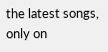the latest songs, only on